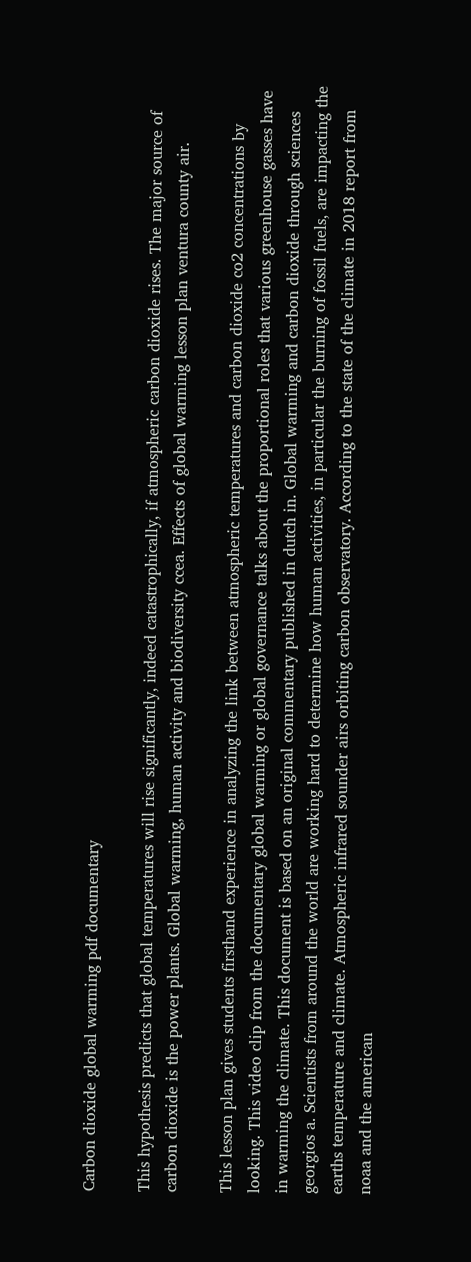Carbon dioxide global warming pdf documentary

This hypothesis predicts that global temperatures will rise significantly, indeed catastrophically, if atmospheric carbon dioxide rises. The major source of carbon dioxide is the power plants. Global warming, human activity and biodiversity ccea. Effects of global warming lesson plan ventura county air.

This lesson plan gives students firsthand experience in analyzing the link between atmospheric temperatures and carbon dioxide co2 concentrations by looking. This video clip from the documentary global warming or global governance talks about the proportional roles that various greenhouse gasses have in warming the climate. This document is based on an original commentary published in dutch in. Global warming and carbon dioxide through sciences georgios a. Scientists from around the world are working hard to determine how human activities, in particular the burning of fossil fuels, are impacting the earths temperature and climate. Atmospheric infrared sounder airs orbiting carbon observatory. According to the state of the climate in 2018 report from noaa and the american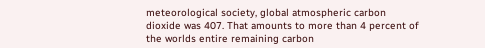meteorological society, global atmospheric carbon dioxide was 407. That amounts to more than 4 percent of the worlds entire remaining carbon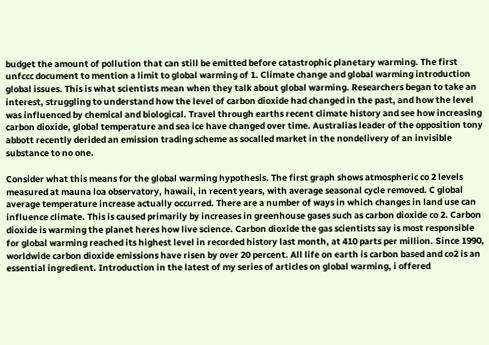budget the amount of pollution that can still be emitted before catastrophic planetary warming. The first unfccc document to mention a limit to global warming of 1. Climate change and global warming introduction global issues. This is what scientists mean when they talk about global warming. Researchers began to take an interest, struggling to understand how the level of carbon dioxide had changed in the past, and how the level was influenced by chemical and biological. Travel through earths recent climate history and see how increasing carbon dioxide, global temperature and sea ice have changed over time. Australias leader of the opposition tony abbott recently derided an emission trading scheme as socalled market in the nondelivery of an invisible substance to no one.

Consider what this means for the global warming hypothesis. The first graph shows atmospheric co 2 levels measured at mauna loa observatory, hawaii, in recent years, with average seasonal cycle removed. C global average temperature increase actually occurred. There are a number of ways in which changes in land use can influence climate. This is caused primarily by increases in greenhouse gases such as carbon dioxide co 2. Carbon dioxide is warming the planet heres how live science. Carbon dioxide the gas scientists say is most responsible for global warming reached its highest level in recorded history last month, at 410 parts per million. Since 1990, worldwide carbon dioxide emissions have risen by over 20 percent. All life on earth is carbon based and co2 is an essential ingredient. Introduction in the latest of my series of articles on global warming, i offered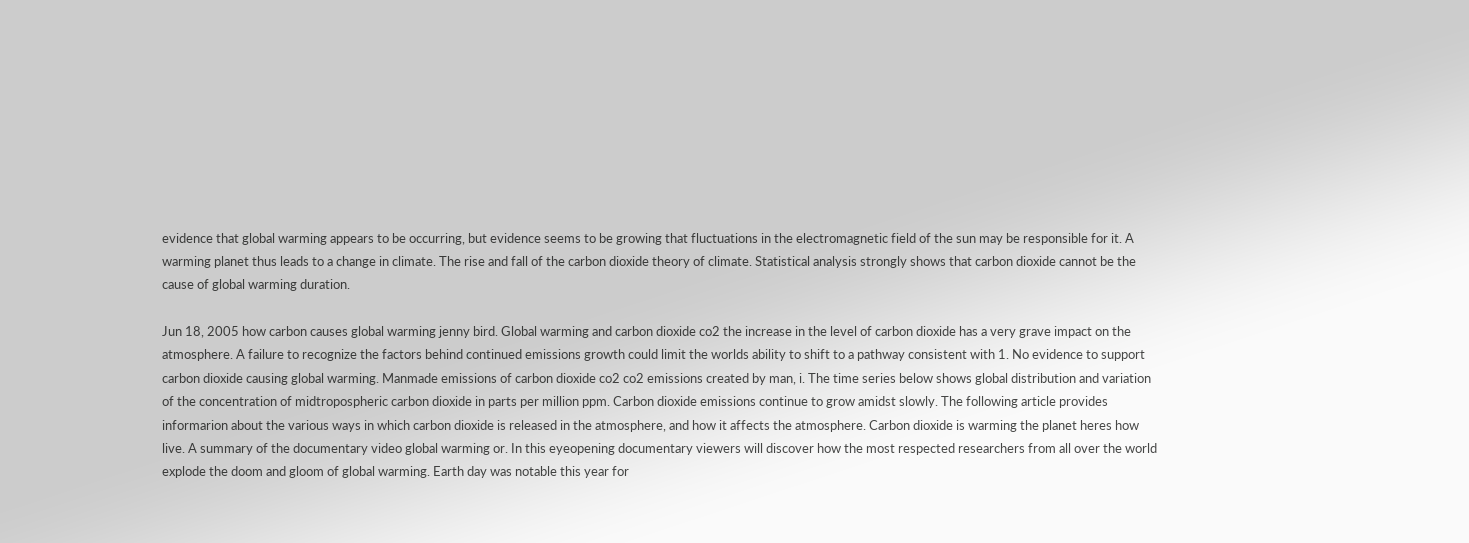evidence that global warming appears to be occurring, but evidence seems to be growing that fluctuations in the electromagnetic field of the sun may be responsible for it. A warming planet thus leads to a change in climate. The rise and fall of the carbon dioxide theory of climate. Statistical analysis strongly shows that carbon dioxide cannot be the cause of global warming duration.

Jun 18, 2005 how carbon causes global warming jenny bird. Global warming and carbon dioxide co2 the increase in the level of carbon dioxide has a very grave impact on the atmosphere. A failure to recognize the factors behind continued emissions growth could limit the worlds ability to shift to a pathway consistent with 1. No evidence to support carbon dioxide causing global warming. Manmade emissions of carbon dioxide co2 co2 emissions created by man, i. The time series below shows global distribution and variation of the concentration of midtropospheric carbon dioxide in parts per million ppm. Carbon dioxide emissions continue to grow amidst slowly. The following article provides informarion about the various ways in which carbon dioxide is released in the atmosphere, and how it affects the atmosphere. Carbon dioxide is warming the planet heres how live. A summary of the documentary video global warming or. In this eyeopening documentary viewers will discover how the most respected researchers from all over the world explode the doom and gloom of global warming. Earth day was notable this year for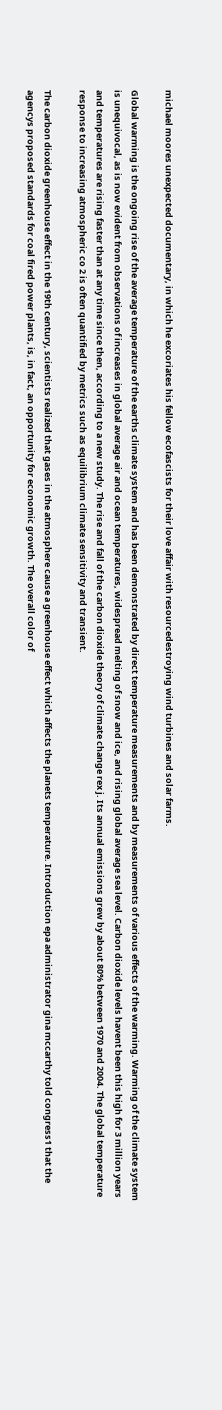michael moores unexpected documentary, in which he excoriates his fellow ecofascists for their love affair with resourcedestroying wind turbines and solar farms.

Global warming is the ongoing rise of the average temperature of the earths climate system and has been demonstrated by direct temperature measurements and by measurements of various effects of the warming. Warming of the climate system is unequivocal, as is now evident from observations of increases in global average air and ocean temperatures, widespread melting of snow and ice, and rising global average sea level. Carbon dioxide levels havent been this high for 3 million years and temperatures are rising faster than at any time since then, according to a new study. The rise and fall of the carbon dioxide theory of climate change rex j. Its annual emissions grew by about 80% between 1970 and 2004. The global temperature response to increasing atmospheric co 2 is often quantified by metrics such as equilibrium climate sensitivity and transient.

The carbon dioxide greenhouse effect in the 19th century, scientists realized that gases in the atmosphere cause a greenhouse effect which affects the planets temperature. Introduction epa administrator gina mccarthy told congress1 that the agencys proposed standards for coal fired power plants, is, in fact, an opportunity for economic growth. The overall color of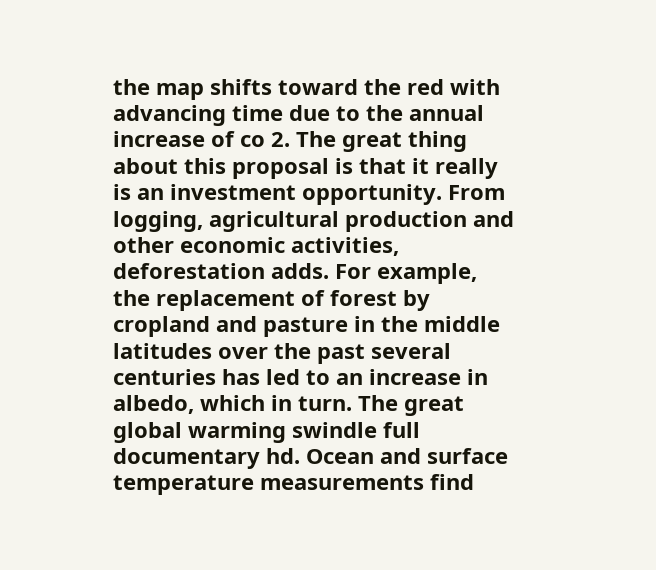the map shifts toward the red with advancing time due to the annual increase of co 2. The great thing about this proposal is that it really is an investment opportunity. From logging, agricultural production and other economic activities, deforestation adds. For example, the replacement of forest by cropland and pasture in the middle latitudes over the past several centuries has led to an increase in albedo, which in turn. The great global warming swindle full documentary hd. Ocean and surface temperature measurements find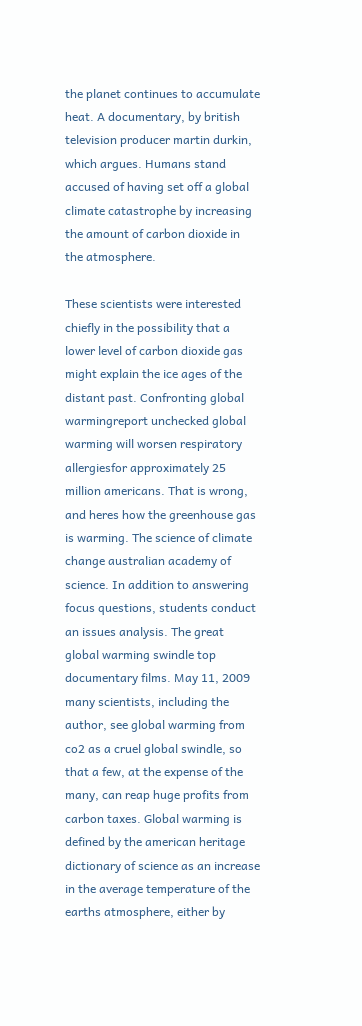the planet continues to accumulate heat. A documentary, by british television producer martin durkin, which argues. Humans stand accused of having set off a global climate catastrophe by increasing the amount of carbon dioxide in the atmosphere.

These scientists were interested chiefly in the possibility that a lower level of carbon dioxide gas might explain the ice ages of the distant past. Confronting global warmingreport unchecked global warming will worsen respiratory allergiesfor approximately 25 million americans. That is wrong, and heres how the greenhouse gas is warming. The science of climate change australian academy of science. In addition to answering focus questions, students conduct an issues analysis. The great global warming swindle top documentary films. May 11, 2009 many scientists, including the author, see global warming from co2 as a cruel global swindle, so that a few, at the expense of the many, can reap huge profits from carbon taxes. Global warming is defined by the american heritage dictionary of science as an increase in the average temperature of the earths atmosphere, either by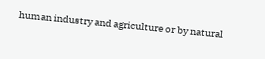human industry and agriculture or by natural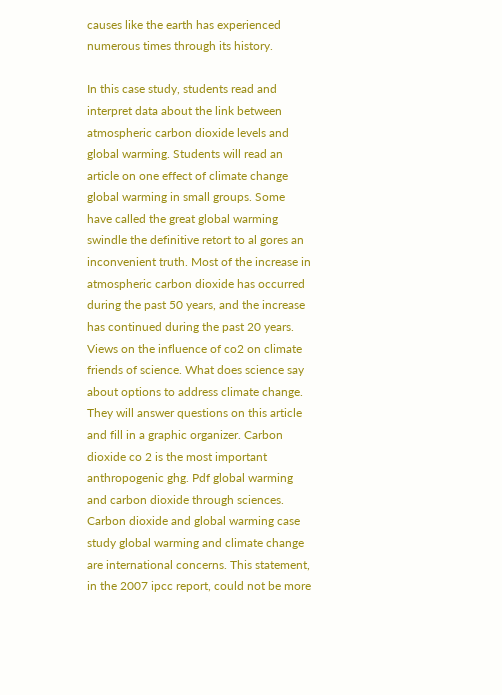causes like the earth has experienced numerous times through its history.

In this case study, students read and interpret data about the link between atmospheric carbon dioxide levels and global warming. Students will read an article on one effect of climate change global warming in small groups. Some have called the great global warming swindle the definitive retort to al gores an inconvenient truth. Most of the increase in atmospheric carbon dioxide has occurred during the past 50 years, and the increase has continued during the past 20 years. Views on the influence of co2 on climate friends of science. What does science say about options to address climate change. They will answer questions on this article and fill in a graphic organizer. Carbon dioxide co 2 is the most important anthropogenic ghg. Pdf global warming and carbon dioxide through sciences. Carbon dioxide and global warming case study global warming and climate change are international concerns. This statement, in the 2007 ipcc report, could not be more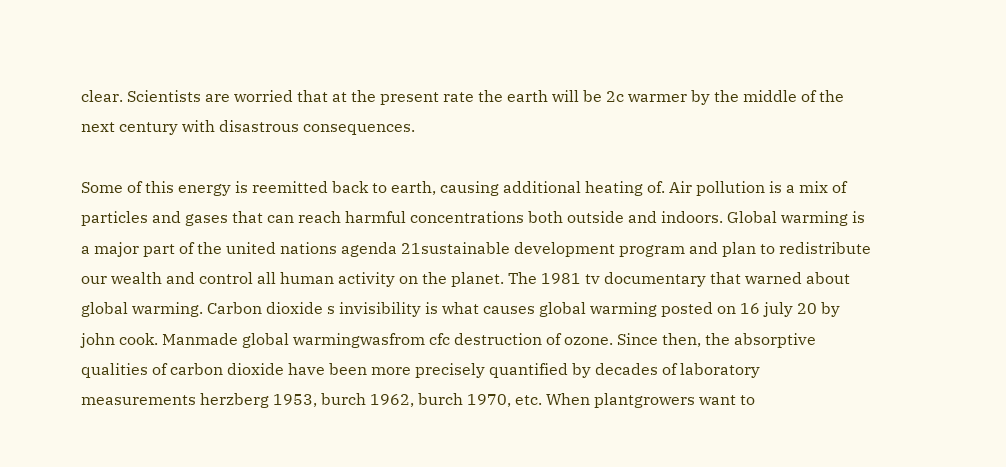clear. Scientists are worried that at the present rate the earth will be 2c warmer by the middle of the next century with disastrous consequences.

Some of this energy is reemitted back to earth, causing additional heating of. Air pollution is a mix of particles and gases that can reach harmful concentrations both outside and indoors. Global warming is a major part of the united nations agenda 21sustainable development program and plan to redistribute our wealth and control all human activity on the planet. The 1981 tv documentary that warned about global warming. Carbon dioxide s invisibility is what causes global warming posted on 16 july 20 by john cook. Manmade global warmingwasfrom cfc destruction of ozone. Since then, the absorptive qualities of carbon dioxide have been more precisely quantified by decades of laboratory measurements herzberg 1953, burch 1962, burch 1970, etc. When plantgrowers want to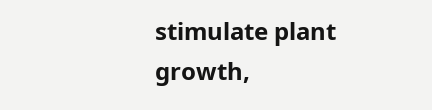stimulate plant growth,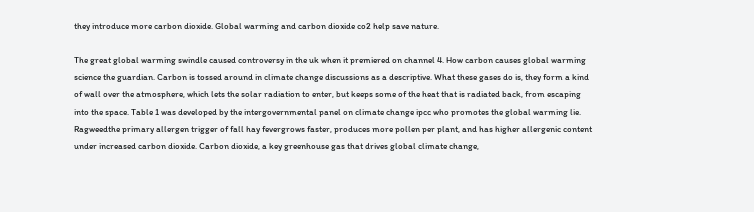they introduce more carbon dioxide. Global warming and carbon dioxide co2 help save nature.

The great global warming swindle caused controversy in the uk when it premiered on channel 4. How carbon causes global warming science the guardian. Carbon is tossed around in climate change discussions as a descriptive. What these gases do is, they form a kind of wall over the atmosphere, which lets the solar radiation to enter, but keeps some of the heat that is radiated back, from escaping into the space. Table 1 was developed by the intergovernmental panel on climate change ipcc who promotes the global warming lie. Ragweedthe primary allergen trigger of fall hay fevergrows faster, produces more pollen per plant, and has higher allergenic content under increased carbon dioxide. Carbon dioxide, a key greenhouse gas that drives global climate change,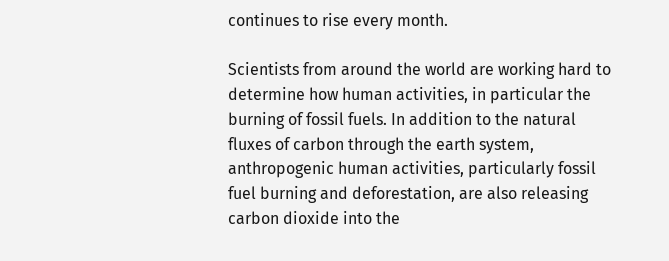continues to rise every month.

Scientists from around the world are working hard to determine how human activities, in particular the burning of fossil fuels. In addition to the natural fluxes of carbon through the earth system, anthropogenic human activities, particularly fossil fuel burning and deforestation, are also releasing carbon dioxide into the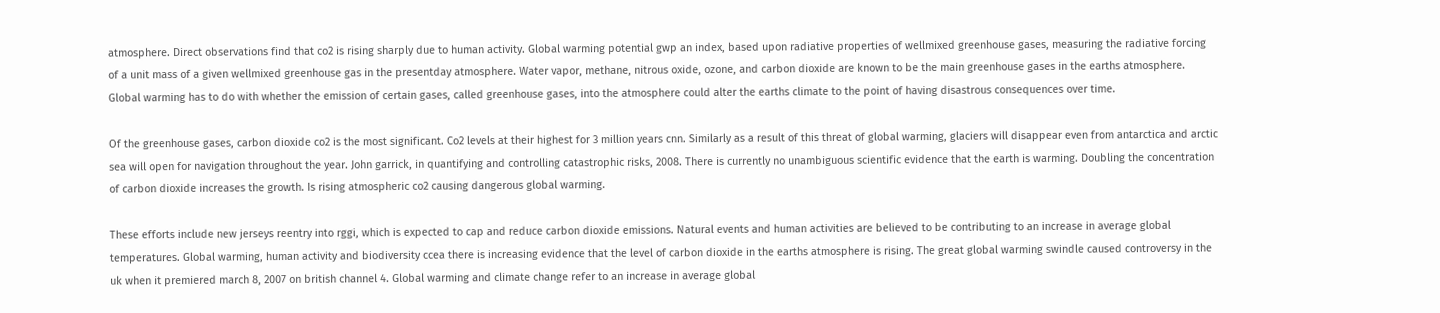atmosphere. Direct observations find that co2 is rising sharply due to human activity. Global warming potential gwp an index, based upon radiative properties of wellmixed greenhouse gases, measuring the radiative forcing of a unit mass of a given wellmixed greenhouse gas in the presentday atmosphere. Water vapor, methane, nitrous oxide, ozone, and carbon dioxide are known to be the main greenhouse gases in the earths atmosphere. Global warming has to do with whether the emission of certain gases, called greenhouse gases, into the atmosphere could alter the earths climate to the point of having disastrous consequences over time.

Of the greenhouse gases, carbon dioxide co2 is the most significant. Co2 levels at their highest for 3 million years cnn. Similarly as a result of this threat of global warming, glaciers will disappear even from antarctica and arctic sea will open for navigation throughout the year. John garrick, in quantifying and controlling catastrophic risks, 2008. There is currently no unambiguous scientific evidence that the earth is warming. Doubling the concentration of carbon dioxide increases the growth. Is rising atmospheric co2 causing dangerous global warming.

These efforts include new jerseys reentry into rggi, which is expected to cap and reduce carbon dioxide emissions. Natural events and human activities are believed to be contributing to an increase in average global temperatures. Global warming, human activity and biodiversity ccea there is increasing evidence that the level of carbon dioxide in the earths atmosphere is rising. The great global warming swindle caused controversy in the uk when it premiered march 8, 2007 on british channel 4. Global warming and climate change refer to an increase in average global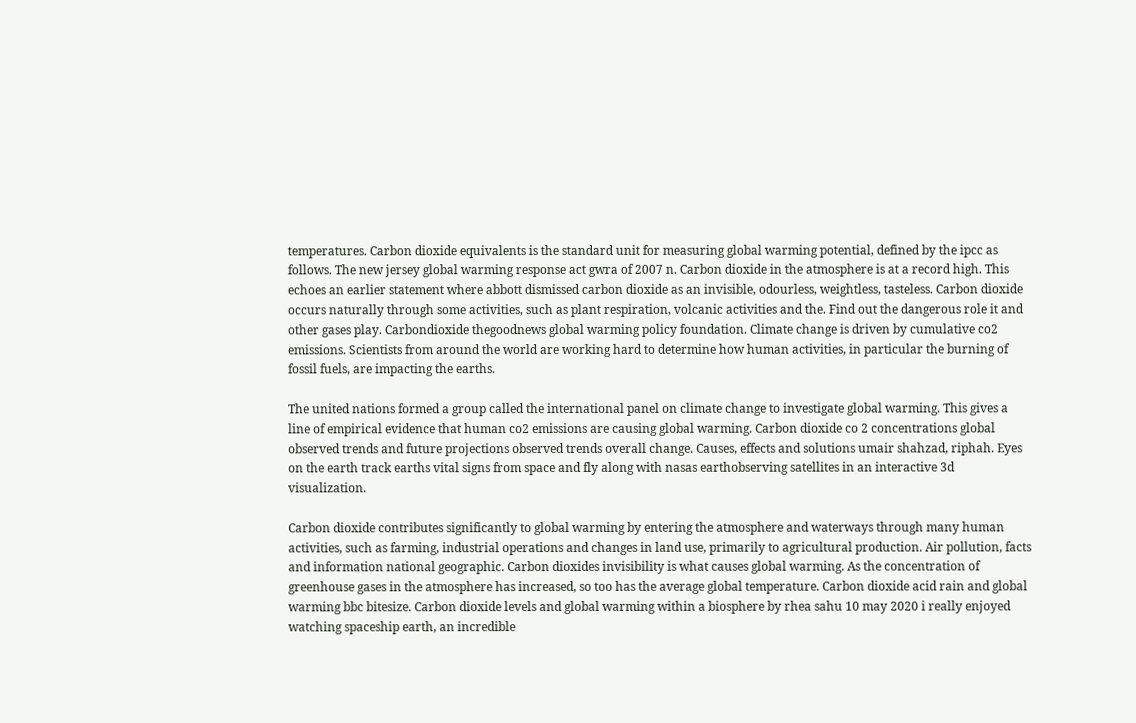temperatures. Carbon dioxide equivalents is the standard unit for measuring global warming potential, defined by the ipcc as follows. The new jersey global warming response act gwra of 2007 n. Carbon dioxide in the atmosphere is at a record high. This echoes an earlier statement where abbott dismissed carbon dioxide as an invisible, odourless, weightless, tasteless. Carbon dioxide occurs naturally through some activities, such as plant respiration, volcanic activities and the. Find out the dangerous role it and other gases play. Carbondioxide thegoodnews global warming policy foundation. Climate change is driven by cumulative co2 emissions. Scientists from around the world are working hard to determine how human activities, in particular the burning of fossil fuels, are impacting the earths.

The united nations formed a group called the international panel on climate change to investigate global warming. This gives a line of empirical evidence that human co2 emissions are causing global warming. Carbon dioxide co 2 concentrations global observed trends and future projections observed trends overall change. Causes, effects and solutions umair shahzad, riphah. Eyes on the earth track earths vital signs from space and fly along with nasas earthobserving satellites in an interactive 3d visualization.

Carbon dioxide contributes significantly to global warming by entering the atmosphere and waterways through many human activities, such as farming, industrial operations and changes in land use, primarily to agricultural production. Air pollution, facts and information national geographic. Carbon dioxides invisibility is what causes global warming. As the concentration of greenhouse gases in the atmosphere has increased, so too has the average global temperature. Carbon dioxide acid rain and global warming bbc bitesize. Carbon dioxide levels and global warming within a biosphere by rhea sahu 10 may 2020 i really enjoyed watching spaceship earth, an incredible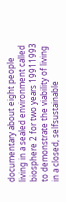documentary about eight people living in a sealed environment called biosphere 2 for two years 19911993 to demonstrate the viability of living in a closed, selfsustainable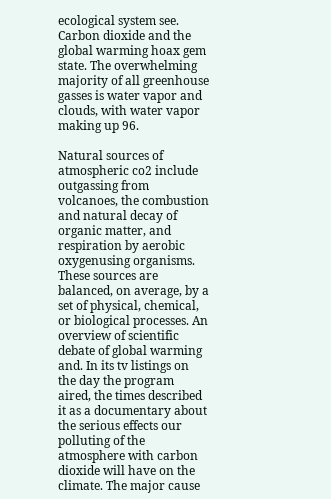ecological system see. Carbon dioxide and the global warming hoax gem state. The overwhelming majority of all greenhouse gasses is water vapor and clouds, with water vapor making up 96.

Natural sources of atmospheric co2 include outgassing from volcanoes, the combustion and natural decay of organic matter, and respiration by aerobic oxygenusing organisms. These sources are balanced, on average, by a set of physical, chemical, or biological processes. An overview of scientific debate of global warming and. In its tv listings on the day the program aired, the times described it as a documentary about the serious effects our polluting of the atmosphere with carbon dioxide will have on the climate. The major cause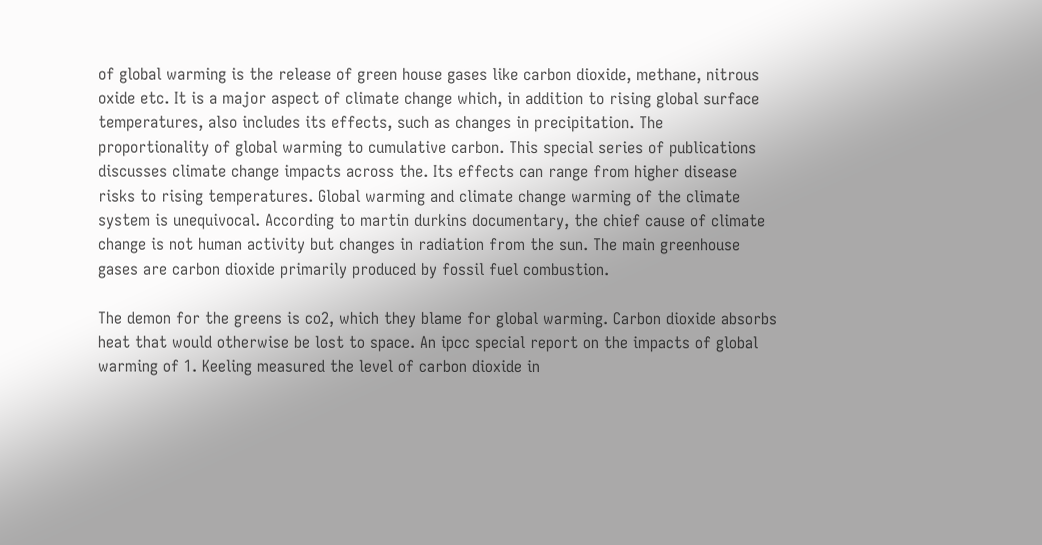of global warming is the release of green house gases like carbon dioxide, methane, nitrous oxide etc. It is a major aspect of climate change which, in addition to rising global surface temperatures, also includes its effects, such as changes in precipitation. The proportionality of global warming to cumulative carbon. This special series of publications discusses climate change impacts across the. Its effects can range from higher disease risks to rising temperatures. Global warming and climate change warming of the climate system is unequivocal. According to martin durkins documentary, the chief cause of climate change is not human activity but changes in radiation from the sun. The main greenhouse gases are carbon dioxide primarily produced by fossil fuel combustion.

The demon for the greens is co2, which they blame for global warming. Carbon dioxide absorbs heat that would otherwise be lost to space. An ipcc special report on the impacts of global warming of 1. Keeling measured the level of carbon dioxide in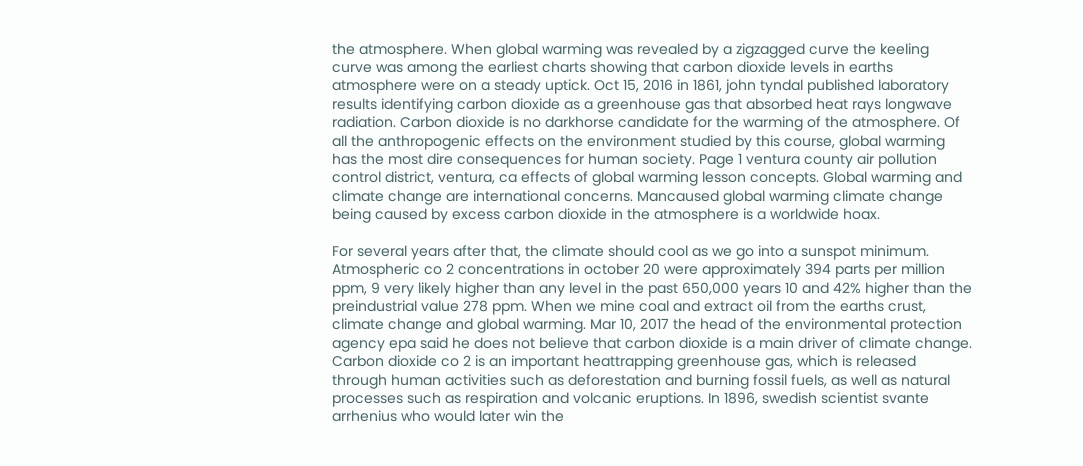the atmosphere. When global warming was revealed by a zigzagged curve the keeling curve was among the earliest charts showing that carbon dioxide levels in earths atmosphere were on a steady uptick. Oct 15, 2016 in 1861, john tyndal published laboratory results identifying carbon dioxide as a greenhouse gas that absorbed heat rays longwave radiation. Carbon dioxide is no darkhorse candidate for the warming of the atmosphere. Of all the anthropogenic effects on the environment studied by this course, global warming has the most dire consequences for human society. Page 1 ventura county air pollution control district, ventura, ca effects of global warming lesson concepts. Global warming and climate change are international concerns. Mancaused global warming climate change being caused by excess carbon dioxide in the atmosphere is a worldwide hoax.

For several years after that, the climate should cool as we go into a sunspot minimum. Atmospheric co 2 concentrations in october 20 were approximately 394 parts per million ppm, 9 very likely higher than any level in the past 650,000 years 10 and 42% higher than the preindustrial value 278 ppm. When we mine coal and extract oil from the earths crust, climate change and global warming. Mar 10, 2017 the head of the environmental protection agency epa said he does not believe that carbon dioxide is a main driver of climate change. Carbon dioxide co 2 is an important heattrapping greenhouse gas, which is released through human activities such as deforestation and burning fossil fuels, as well as natural processes such as respiration and volcanic eruptions. In 1896, swedish scientist svante arrhenius who would later win the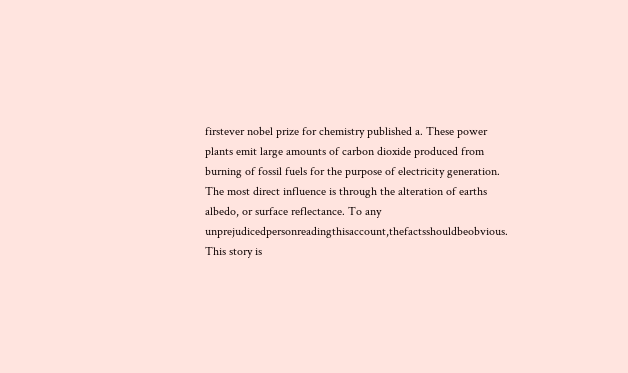firstever nobel prize for chemistry published a. These power plants emit large amounts of carbon dioxide produced from burning of fossil fuels for the purpose of electricity generation. The most direct influence is through the alteration of earths albedo, or surface reflectance. To any unprejudicedpersonreadingthisaccount,thefactsshouldbeobvious. This story is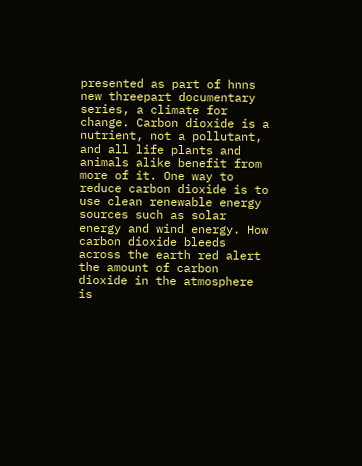presented as part of hnns new threepart documentary series, a climate for change. Carbon dioxide is a nutrient, not a pollutant, and all life plants and animals alike benefit from more of it. One way to reduce carbon dioxide is to use clean renewable energy sources such as solar energy and wind energy. How carbon dioxide bleeds across the earth red alert the amount of carbon dioxide in the atmosphere is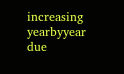increasing yearbyyear due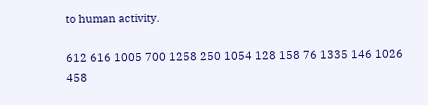to human activity.

612 616 1005 700 1258 250 1054 128 158 76 1335 146 1026 458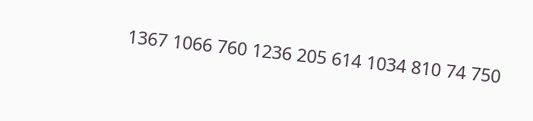1367 1066 760 1236 205 614 1034 810 74 750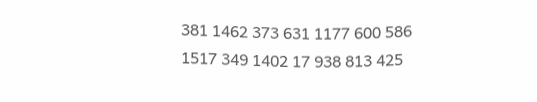381 1462 373 631 1177 600 586 1517 349 1402 17 938 813 425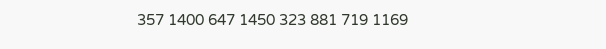357 1400 647 1450 323 881 719 1169